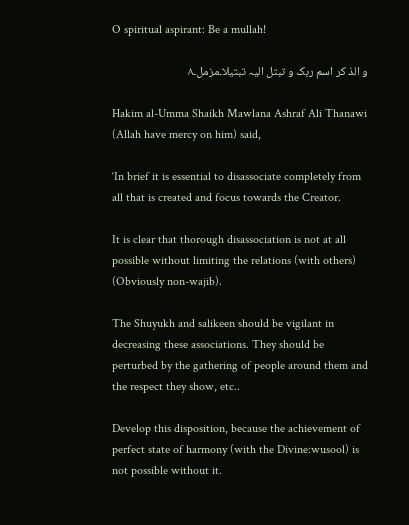O spiritual aspirant: Be a mullah!

و الذ کر اسم ربک و تبتل الیہ تبتیلا۔مزمل۔۸

Hakim al-Umma Shaikh Mawlana Ashraf Ali Thanawi (Allah have mercy on him) said,

‘In brief it is essential to disassociate completely from all that is created and focus towards the Creator.

It is clear that thorough disassociation is not at all possible without limiting the relations (with others) (Obviously non-wajib).

The Shuyukh and salikeen should be vigilant in decreasing these associations. They should be perturbed by the gathering of people around them and the respect they show, etc..

Develop this disposition, because the achievement of perfect state of harmony (with the Divine:wusool) is not possible without it.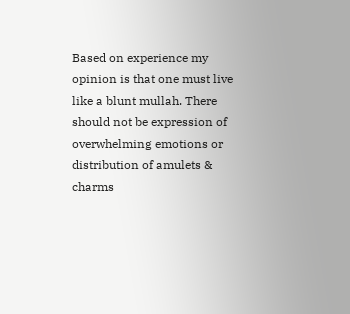Based on experience my opinion is that one must live like a blunt mullah. There should not be expression of overwhelming emotions or distribution of amulets & charms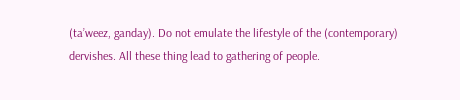(ta’weez, ganday). Do not emulate the lifestyle of the (contemporary) dervishes. All these thing lead to gathering of people.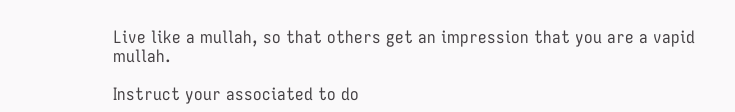Live like a mullah, so that others get an impression that you are a vapid mullah.

Instruct your associated to do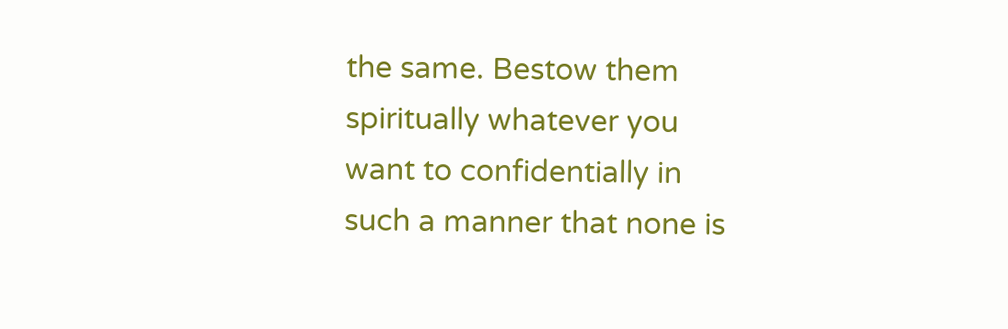the same. Bestow them spiritually whatever you want to confidentially in such a manner that none is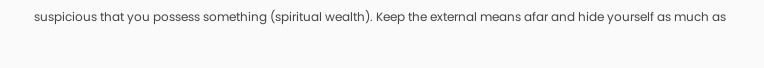suspicious that you possess something (spiritual wealth). Keep the external means afar and hide yourself as much as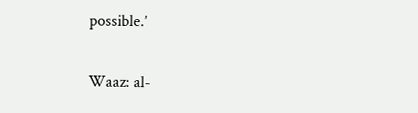possible.’

Waaz: al-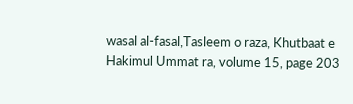wasal al-fasal,Tasleem o raza, Khutbaat e Hakimul Ummat ra, volume 15, page 203